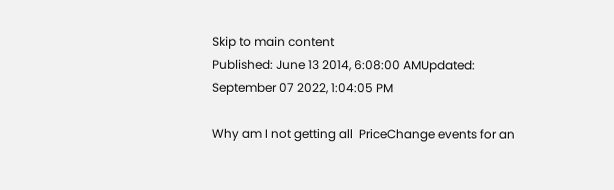Skip to main content
Published: June 13 2014, 6:08:00 AMUpdated: September 07 2022, 1:04:05 PM

Why am I not getting all  PriceChange events for an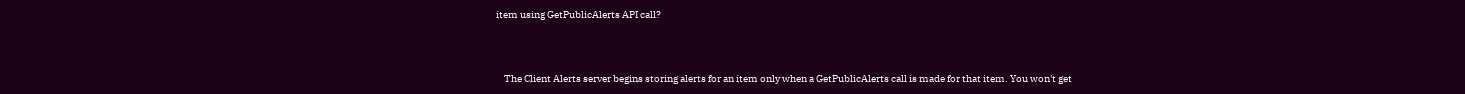item using GetPublicAlerts API call?



    The Client Alerts server begins storing alerts for an item only when a GetPublicAlerts call is made for that item. You won't get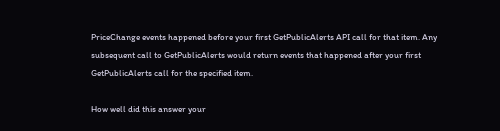PriceChange events happened before your first GetPublicAlerts API call for that item. Any subsequent call to GetPublicAlerts would return events that happened after your first GetPublicAlerts call for the specified item.

How well did this answer your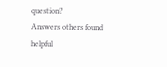question?
Answers others found helpful